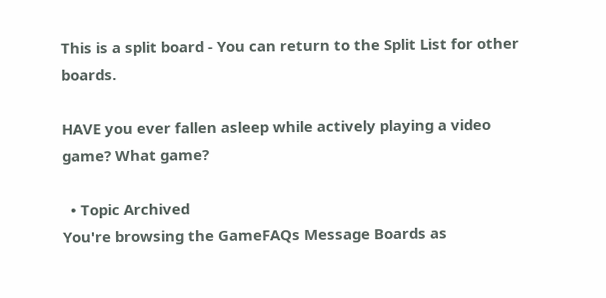This is a split board - You can return to the Split List for other boards.

HAVE you ever fallen asleep while actively playing a video game? What game?

  • Topic Archived
You're browsing the GameFAQs Message Boards as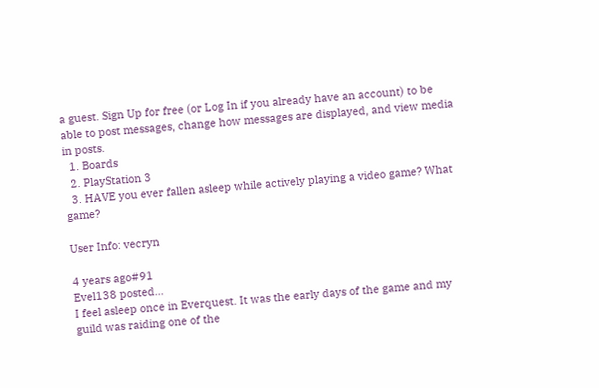a guest. Sign Up for free (or Log In if you already have an account) to be able to post messages, change how messages are displayed, and view media in posts.
  1. Boards
  2. PlayStation 3
  3. HAVE you ever fallen asleep while actively playing a video game? What game?

User Info: vecryn

4 years ago#91
Evel138 posted...
I feel asleep once in Everquest. It was the early days of the game and my guild was raiding one of the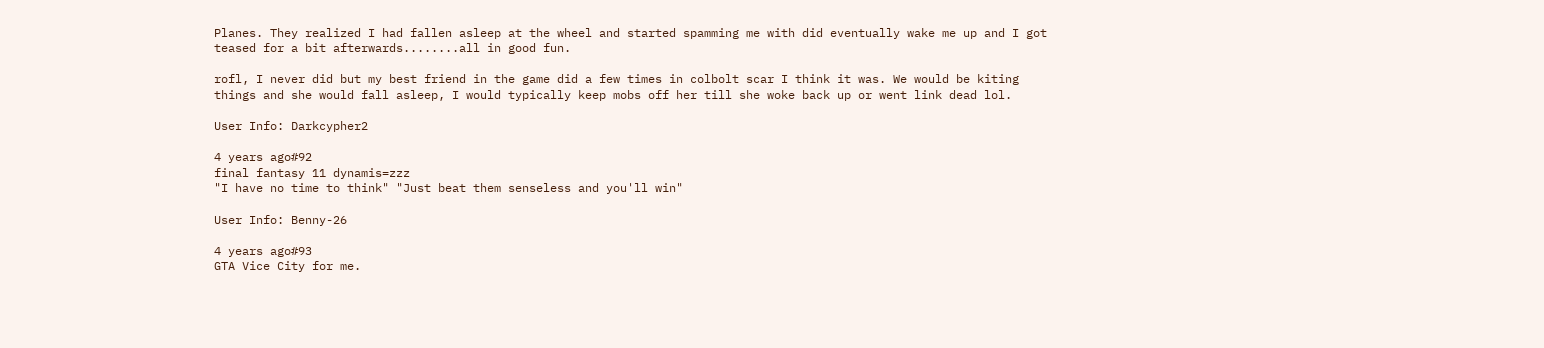Planes. They realized I had fallen asleep at the wheel and started spamming me with did eventually wake me up and I got teased for a bit afterwards........all in good fun.

rofl, I never did but my best friend in the game did a few times in colbolt scar I think it was. We would be kiting things and she would fall asleep, I would typically keep mobs off her till she woke back up or went link dead lol.

User Info: Darkcypher2

4 years ago#92
final fantasy 11 dynamis=zzz
"I have no time to think" "Just beat them senseless and you'll win"

User Info: Benny-26

4 years ago#93
GTA Vice City for me.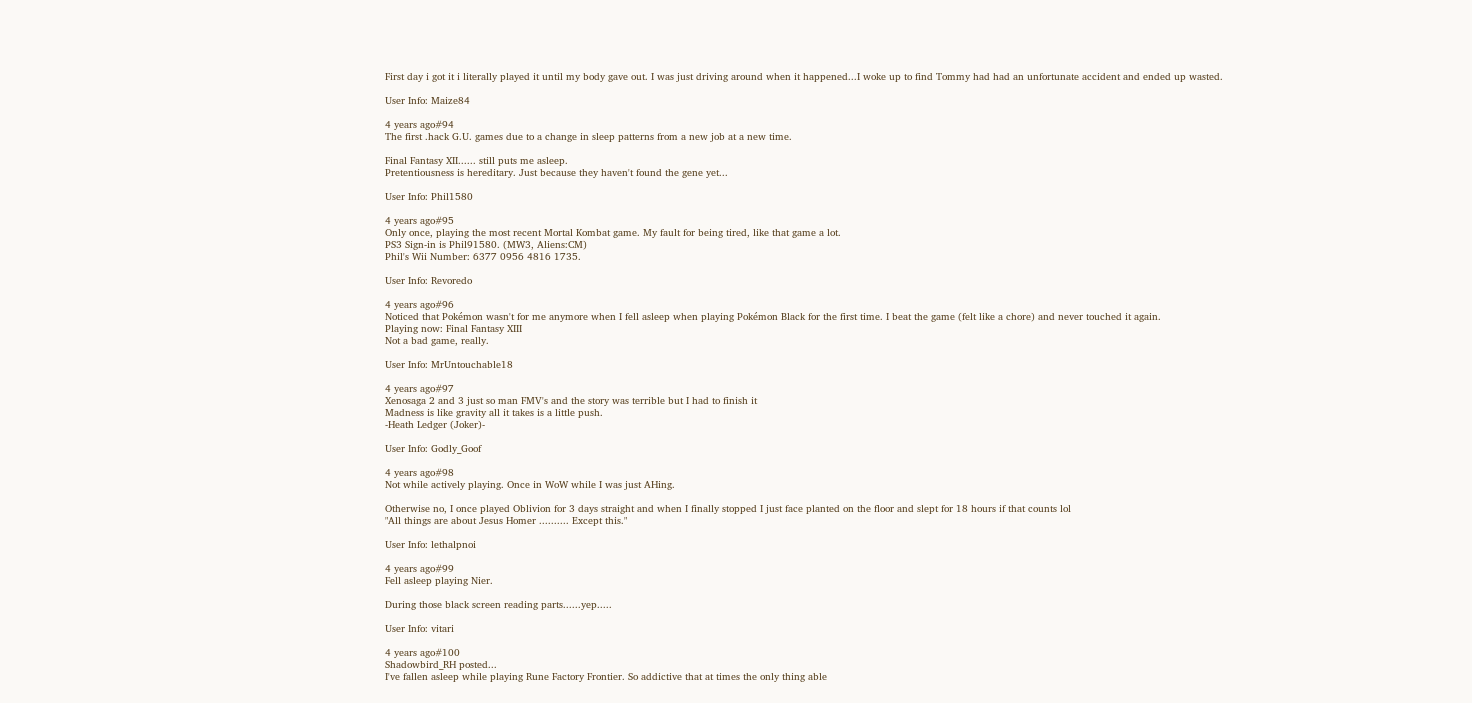First day i got it i literally played it until my body gave out. I was just driving around when it happened...I woke up to find Tommy had had an unfortunate accident and ended up wasted.

User Info: Maize84

4 years ago#94
The first .hack G.U. games due to a change in sleep patterns from a new job at a new time.

Final Fantasy XII...... still puts me asleep.
Pretentiousness is hereditary. Just because they haven't found the gene yet...

User Info: Phil1580

4 years ago#95
Only once, playing the most recent Mortal Kombat game. My fault for being tired, like that game a lot.
PS3 Sign-in is Phil91580. (MW3, Aliens:CM)
Phil's Wii Number: 6377 0956 4816 1735.

User Info: Revoredo

4 years ago#96
Noticed that Pokémon wasn't for me anymore when I fell asleep when playing Pokémon Black for the first time. I beat the game (felt like a chore) and never touched it again.
Playing now: Final Fantasy XIII
Not a bad game, really.

User Info: MrUntouchable18

4 years ago#97
Xenosaga 2 and 3 just so man FMV's and the story was terrible but I had to finish it
Madness is like gravity all it takes is a little push.
-Heath Ledger (Joker)-

User Info: Godly_Goof

4 years ago#98
Not while actively playing. Once in WoW while I was just AHing.

Otherwise no, I once played Oblivion for 3 days straight and when I finally stopped I just face planted on the floor and slept for 18 hours if that counts lol
"All things are about Jesus Homer .......... Except this."

User Info: lethalpnoi

4 years ago#99
Fell asleep playing Nier.

During those black screen reading parts......yep.....

User Info: vitari

4 years ago#100
Shadowbird_RH posted...
I've fallen asleep while playing Rune Factory Frontier. So addictive that at times the only thing able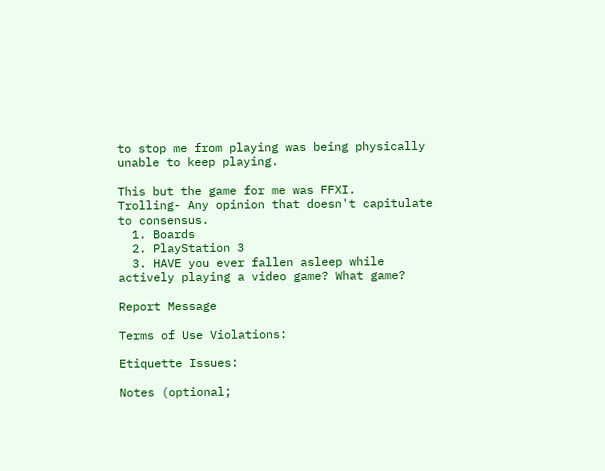to stop me from playing was being physically unable to keep playing.

This but the game for me was FFXI.
Trolling- Any opinion that doesn't capitulate to consensus.
  1. Boards
  2. PlayStation 3
  3. HAVE you ever fallen asleep while actively playing a video game? What game?

Report Message

Terms of Use Violations:

Etiquette Issues:

Notes (optional;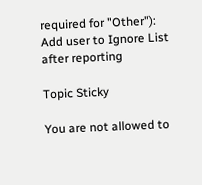required for "Other"):
Add user to Ignore List after reporting

Topic Sticky

You are not allowed to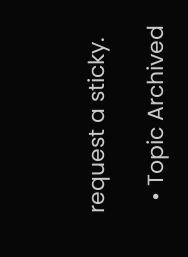request a sticky.

  • Topic Archived